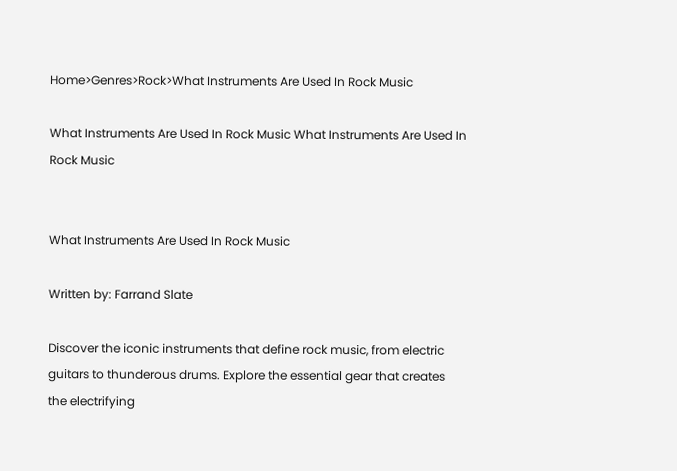Home>Genres>Rock>What Instruments Are Used In Rock Music

What Instruments Are Used In Rock Music What Instruments Are Used In Rock Music


What Instruments Are Used In Rock Music

Written by: Farrand Slate

Discover the iconic instruments that define rock music, from electric guitars to thunderous drums. Explore the essential gear that creates the electrifying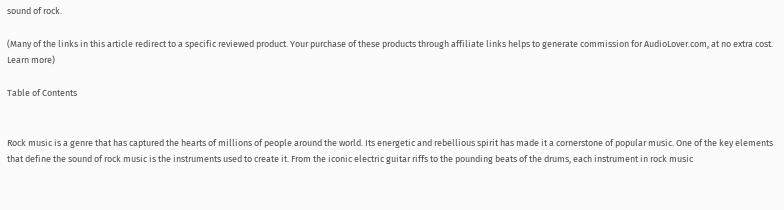sound of rock.

(Many of the links in this article redirect to a specific reviewed product. Your purchase of these products through affiliate links helps to generate commission for AudioLover.com, at no extra cost. Learn more)

Table of Contents


Rock music is a genre that has captured the hearts of millions of people around the world. Its energetic and rebellious spirit has made it a cornerstone of popular music. One of the key elements that define the sound of rock music is the instruments used to create it. From the iconic electric guitar riffs to the pounding beats of the drums, each instrument in rock music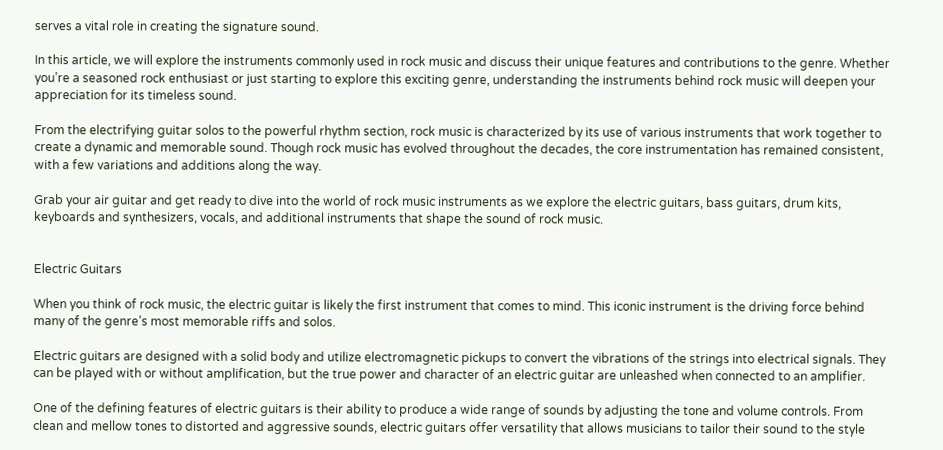serves a vital role in creating the signature sound.

In this article, we will explore the instruments commonly used in rock music and discuss their unique features and contributions to the genre. Whether you’re a seasoned rock enthusiast or just starting to explore this exciting genre, understanding the instruments behind rock music will deepen your appreciation for its timeless sound.

From the electrifying guitar solos to the powerful rhythm section, rock music is characterized by its use of various instruments that work together to create a dynamic and memorable sound. Though rock music has evolved throughout the decades, the core instrumentation has remained consistent, with a few variations and additions along the way.

Grab your air guitar and get ready to dive into the world of rock music instruments as we explore the electric guitars, bass guitars, drum kits, keyboards and synthesizers, vocals, and additional instruments that shape the sound of rock music.


Electric Guitars

When you think of rock music, the electric guitar is likely the first instrument that comes to mind. This iconic instrument is the driving force behind many of the genre’s most memorable riffs and solos.

Electric guitars are designed with a solid body and utilize electromagnetic pickups to convert the vibrations of the strings into electrical signals. They can be played with or without amplification, but the true power and character of an electric guitar are unleashed when connected to an amplifier.

One of the defining features of electric guitars is their ability to produce a wide range of sounds by adjusting the tone and volume controls. From clean and mellow tones to distorted and aggressive sounds, electric guitars offer versatility that allows musicians to tailor their sound to the style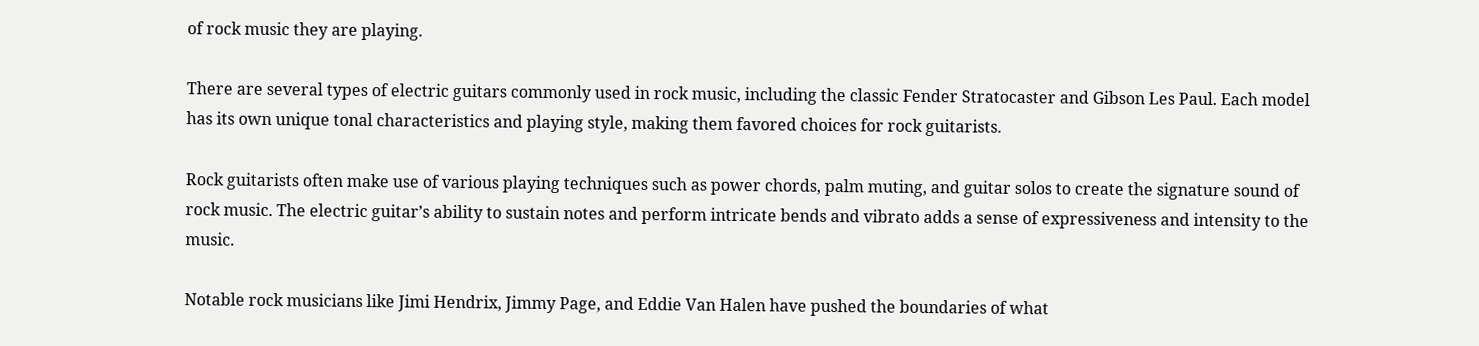of rock music they are playing.

There are several types of electric guitars commonly used in rock music, including the classic Fender Stratocaster and Gibson Les Paul. Each model has its own unique tonal characteristics and playing style, making them favored choices for rock guitarists.

Rock guitarists often make use of various playing techniques such as power chords, palm muting, and guitar solos to create the signature sound of rock music. The electric guitar’s ability to sustain notes and perform intricate bends and vibrato adds a sense of expressiveness and intensity to the music.

Notable rock musicians like Jimi Hendrix, Jimmy Page, and Eddie Van Halen have pushed the boundaries of what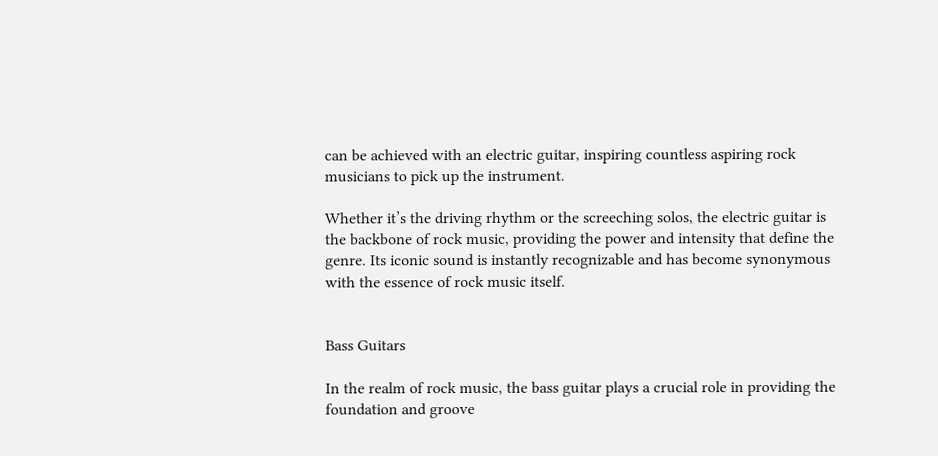can be achieved with an electric guitar, inspiring countless aspiring rock musicians to pick up the instrument.

Whether it’s the driving rhythm or the screeching solos, the electric guitar is the backbone of rock music, providing the power and intensity that define the genre. Its iconic sound is instantly recognizable and has become synonymous with the essence of rock music itself.


Bass Guitars

In the realm of rock music, the bass guitar plays a crucial role in providing the foundation and groove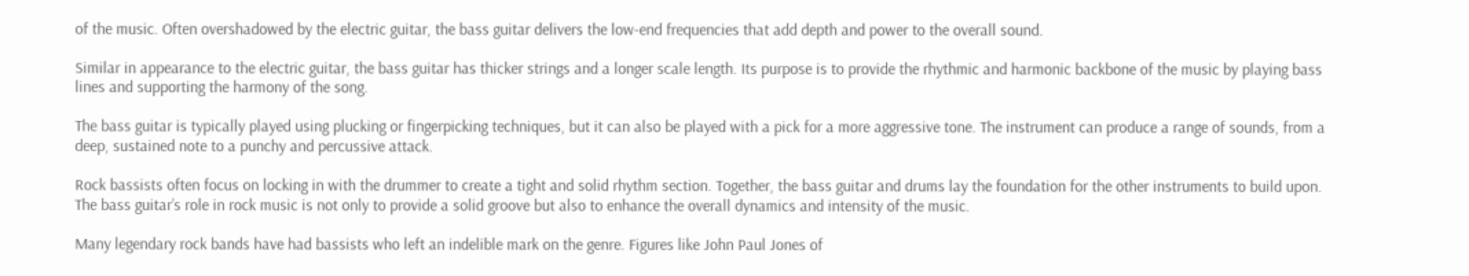of the music. Often overshadowed by the electric guitar, the bass guitar delivers the low-end frequencies that add depth and power to the overall sound.

Similar in appearance to the electric guitar, the bass guitar has thicker strings and a longer scale length. Its purpose is to provide the rhythmic and harmonic backbone of the music by playing bass lines and supporting the harmony of the song.

The bass guitar is typically played using plucking or fingerpicking techniques, but it can also be played with a pick for a more aggressive tone. The instrument can produce a range of sounds, from a deep, sustained note to a punchy and percussive attack.

Rock bassists often focus on locking in with the drummer to create a tight and solid rhythm section. Together, the bass guitar and drums lay the foundation for the other instruments to build upon. The bass guitar’s role in rock music is not only to provide a solid groove but also to enhance the overall dynamics and intensity of the music.

Many legendary rock bands have had bassists who left an indelible mark on the genre. Figures like John Paul Jones of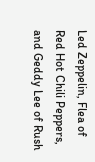Led Zeppelin, Flea of Red Hot Chili Peppers, and Geddy Lee of Rush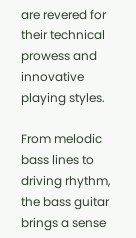are revered for their technical prowess and innovative playing styles.

From melodic bass lines to driving rhythm, the bass guitar brings a sense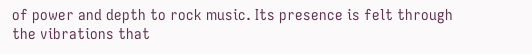of power and depth to rock music. Its presence is felt through the vibrations that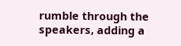rumble through the speakers, adding a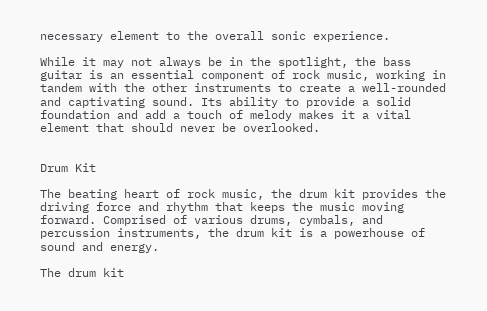necessary element to the overall sonic experience.

While it may not always be in the spotlight, the bass guitar is an essential component of rock music, working in tandem with the other instruments to create a well-rounded and captivating sound. Its ability to provide a solid foundation and add a touch of melody makes it a vital element that should never be overlooked.


Drum Kit

The beating heart of rock music, the drum kit provides the driving force and rhythm that keeps the music moving forward. Comprised of various drums, cymbals, and percussion instruments, the drum kit is a powerhouse of sound and energy.

The drum kit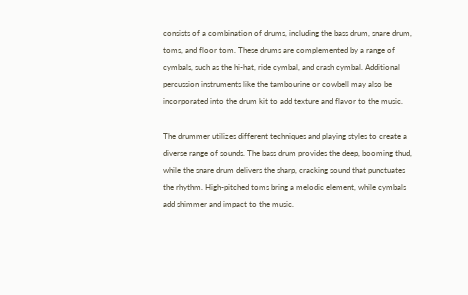consists of a combination of drums, including the bass drum, snare drum, toms, and floor tom. These drums are complemented by a range of cymbals, such as the hi-hat, ride cymbal, and crash cymbal. Additional percussion instruments like the tambourine or cowbell may also be incorporated into the drum kit to add texture and flavor to the music.

The drummer utilizes different techniques and playing styles to create a diverse range of sounds. The bass drum provides the deep, booming thud, while the snare drum delivers the sharp, cracking sound that punctuates the rhythm. High-pitched toms bring a melodic element, while cymbals add shimmer and impact to the music.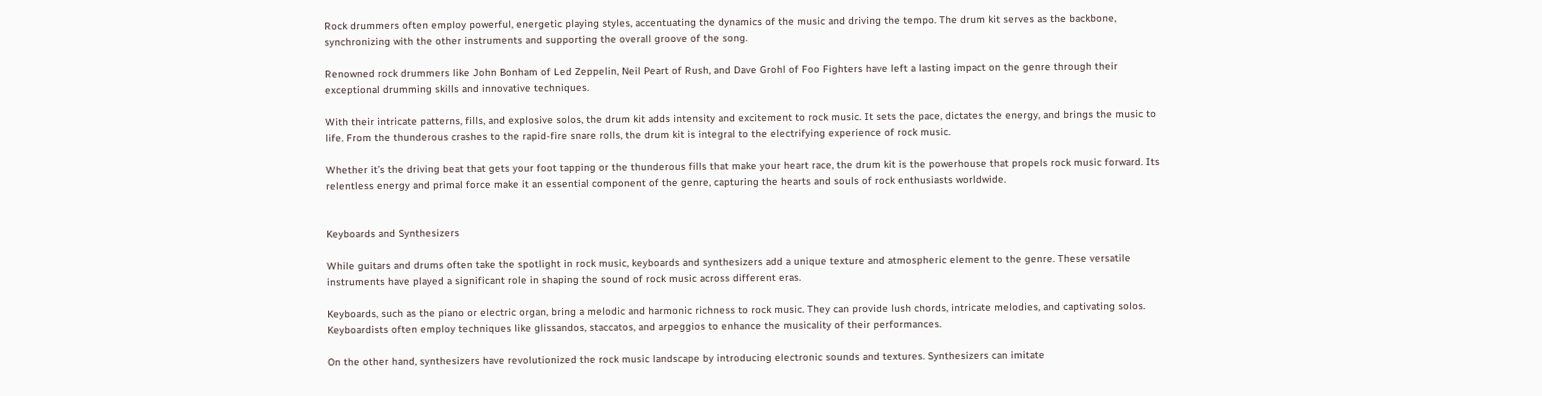Rock drummers often employ powerful, energetic playing styles, accentuating the dynamics of the music and driving the tempo. The drum kit serves as the backbone, synchronizing with the other instruments and supporting the overall groove of the song.

Renowned rock drummers like John Bonham of Led Zeppelin, Neil Peart of Rush, and Dave Grohl of Foo Fighters have left a lasting impact on the genre through their exceptional drumming skills and innovative techniques.

With their intricate patterns, fills, and explosive solos, the drum kit adds intensity and excitement to rock music. It sets the pace, dictates the energy, and brings the music to life. From the thunderous crashes to the rapid-fire snare rolls, the drum kit is integral to the electrifying experience of rock music.

Whether it’s the driving beat that gets your foot tapping or the thunderous fills that make your heart race, the drum kit is the powerhouse that propels rock music forward. Its relentless energy and primal force make it an essential component of the genre, capturing the hearts and souls of rock enthusiasts worldwide.


Keyboards and Synthesizers

While guitars and drums often take the spotlight in rock music, keyboards and synthesizers add a unique texture and atmospheric element to the genre. These versatile instruments have played a significant role in shaping the sound of rock music across different eras.

Keyboards, such as the piano or electric organ, bring a melodic and harmonic richness to rock music. They can provide lush chords, intricate melodies, and captivating solos. Keyboardists often employ techniques like glissandos, staccatos, and arpeggios to enhance the musicality of their performances.

On the other hand, synthesizers have revolutionized the rock music landscape by introducing electronic sounds and textures. Synthesizers can imitate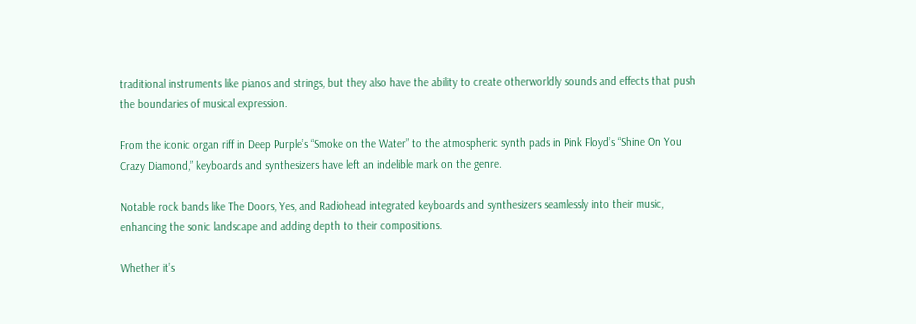traditional instruments like pianos and strings, but they also have the ability to create otherworldly sounds and effects that push the boundaries of musical expression.

From the iconic organ riff in Deep Purple’s “Smoke on the Water” to the atmospheric synth pads in Pink Floyd’s “Shine On You Crazy Diamond,” keyboards and synthesizers have left an indelible mark on the genre.

Notable rock bands like The Doors, Yes, and Radiohead integrated keyboards and synthesizers seamlessly into their music, enhancing the sonic landscape and adding depth to their compositions.

Whether it’s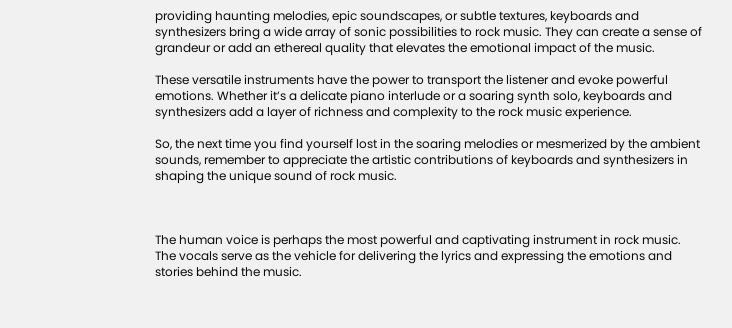providing haunting melodies, epic soundscapes, or subtle textures, keyboards and synthesizers bring a wide array of sonic possibilities to rock music. They can create a sense of grandeur or add an ethereal quality that elevates the emotional impact of the music.

These versatile instruments have the power to transport the listener and evoke powerful emotions. Whether it’s a delicate piano interlude or a soaring synth solo, keyboards and synthesizers add a layer of richness and complexity to the rock music experience.

So, the next time you find yourself lost in the soaring melodies or mesmerized by the ambient sounds, remember to appreciate the artistic contributions of keyboards and synthesizers in shaping the unique sound of rock music.



The human voice is perhaps the most powerful and captivating instrument in rock music. The vocals serve as the vehicle for delivering the lyrics and expressing the emotions and stories behind the music.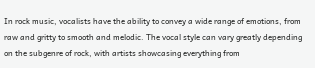In rock music, vocalists have the ability to convey a wide range of emotions, from raw and gritty to smooth and melodic. The vocal style can vary greatly depending on the subgenre of rock, with artists showcasing everything from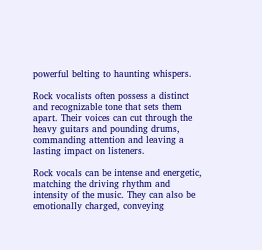powerful belting to haunting whispers.

Rock vocalists often possess a distinct and recognizable tone that sets them apart. Their voices can cut through the heavy guitars and pounding drums, commanding attention and leaving a lasting impact on listeners.

Rock vocals can be intense and energetic, matching the driving rhythm and intensity of the music. They can also be emotionally charged, conveying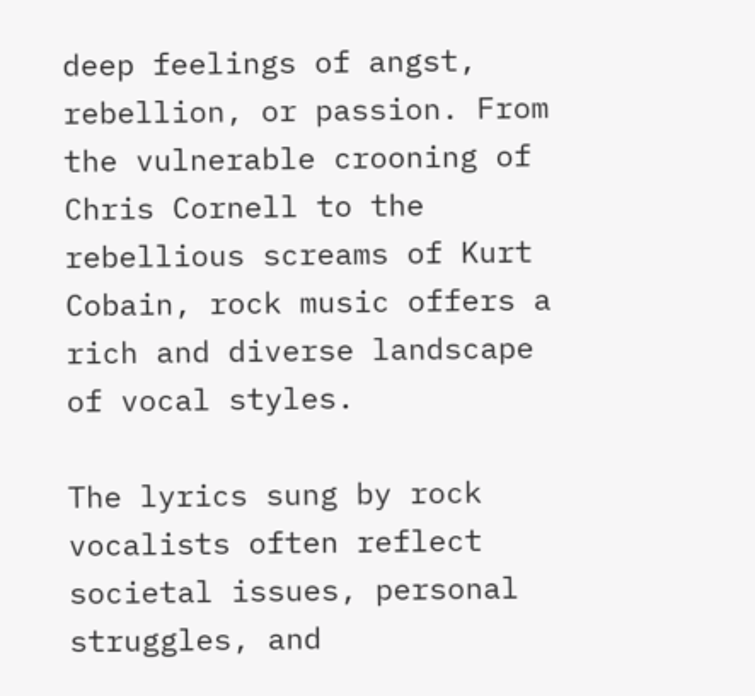deep feelings of angst, rebellion, or passion. From the vulnerable crooning of Chris Cornell to the rebellious screams of Kurt Cobain, rock music offers a rich and diverse landscape of vocal styles.

The lyrics sung by rock vocalists often reflect societal issues, personal struggles, and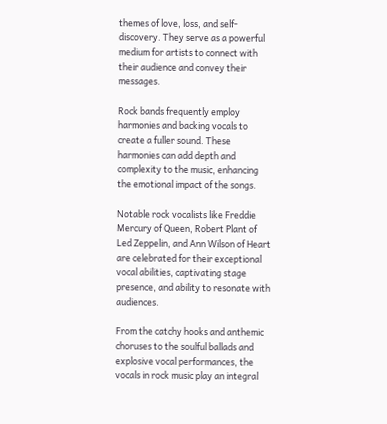themes of love, loss, and self-discovery. They serve as a powerful medium for artists to connect with their audience and convey their messages.

Rock bands frequently employ harmonies and backing vocals to create a fuller sound. These harmonies can add depth and complexity to the music, enhancing the emotional impact of the songs.

Notable rock vocalists like Freddie Mercury of Queen, Robert Plant of Led Zeppelin, and Ann Wilson of Heart are celebrated for their exceptional vocal abilities, captivating stage presence, and ability to resonate with audiences.

From the catchy hooks and anthemic choruses to the soulful ballads and explosive vocal performances, the vocals in rock music play an integral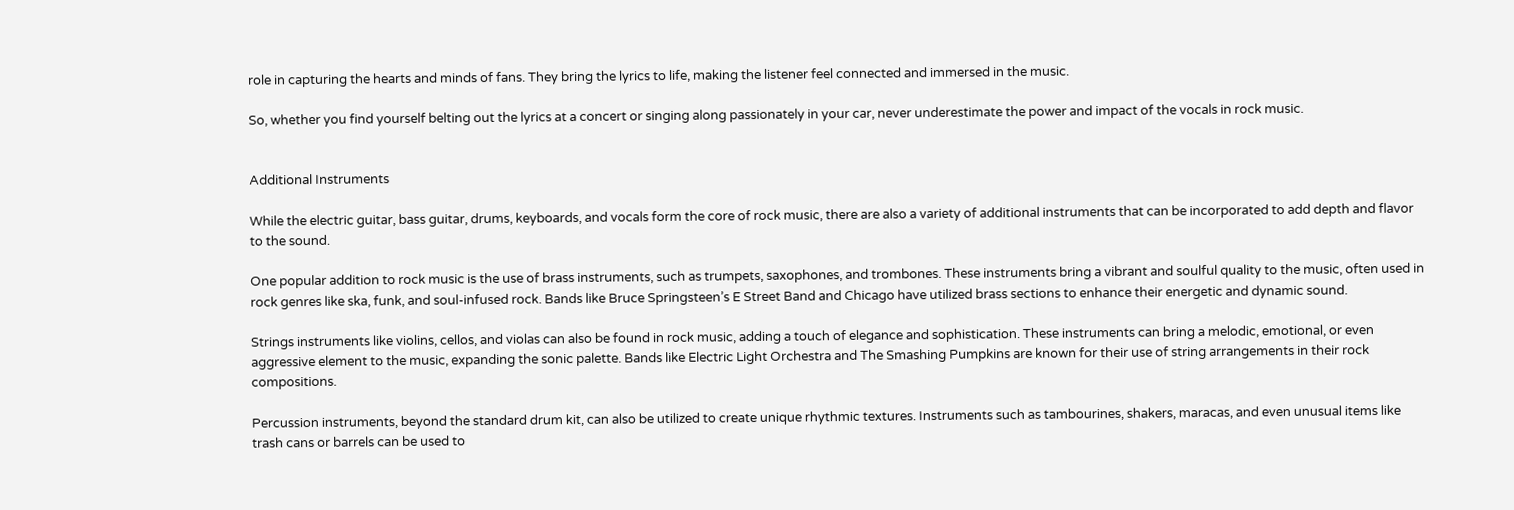role in capturing the hearts and minds of fans. They bring the lyrics to life, making the listener feel connected and immersed in the music.

So, whether you find yourself belting out the lyrics at a concert or singing along passionately in your car, never underestimate the power and impact of the vocals in rock music.


Additional Instruments

While the electric guitar, bass guitar, drums, keyboards, and vocals form the core of rock music, there are also a variety of additional instruments that can be incorporated to add depth and flavor to the sound.

One popular addition to rock music is the use of brass instruments, such as trumpets, saxophones, and trombones. These instruments bring a vibrant and soulful quality to the music, often used in rock genres like ska, funk, and soul-infused rock. Bands like Bruce Springsteen’s E Street Band and Chicago have utilized brass sections to enhance their energetic and dynamic sound.

Strings instruments like violins, cellos, and violas can also be found in rock music, adding a touch of elegance and sophistication. These instruments can bring a melodic, emotional, or even aggressive element to the music, expanding the sonic palette. Bands like Electric Light Orchestra and The Smashing Pumpkins are known for their use of string arrangements in their rock compositions.

Percussion instruments, beyond the standard drum kit, can also be utilized to create unique rhythmic textures. Instruments such as tambourines, shakers, maracas, and even unusual items like trash cans or barrels can be used to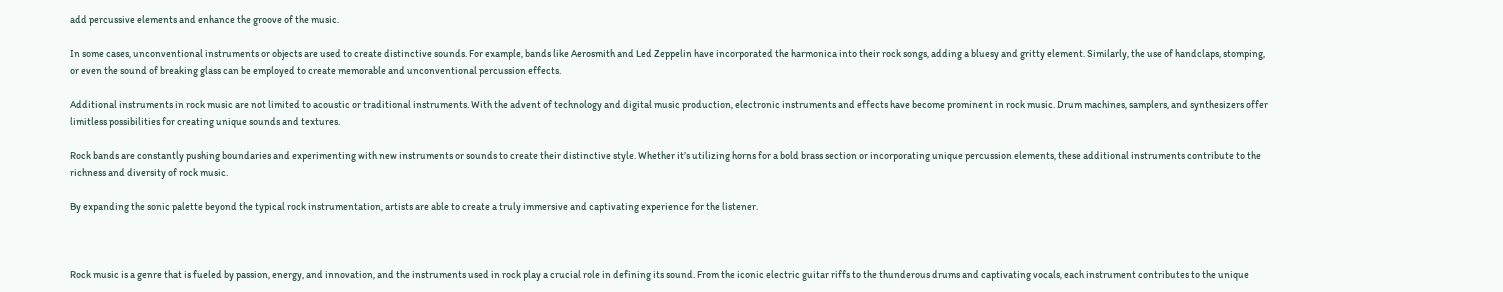add percussive elements and enhance the groove of the music.

In some cases, unconventional instruments or objects are used to create distinctive sounds. For example, bands like Aerosmith and Led Zeppelin have incorporated the harmonica into their rock songs, adding a bluesy and gritty element. Similarly, the use of handclaps, stomping, or even the sound of breaking glass can be employed to create memorable and unconventional percussion effects.

Additional instruments in rock music are not limited to acoustic or traditional instruments. With the advent of technology and digital music production, electronic instruments and effects have become prominent in rock music. Drum machines, samplers, and synthesizers offer limitless possibilities for creating unique sounds and textures.

Rock bands are constantly pushing boundaries and experimenting with new instruments or sounds to create their distinctive style. Whether it’s utilizing horns for a bold brass section or incorporating unique percussion elements, these additional instruments contribute to the richness and diversity of rock music.

By expanding the sonic palette beyond the typical rock instrumentation, artists are able to create a truly immersive and captivating experience for the listener.



Rock music is a genre that is fueled by passion, energy, and innovation, and the instruments used in rock play a crucial role in defining its sound. From the iconic electric guitar riffs to the thunderous drums and captivating vocals, each instrument contributes to the unique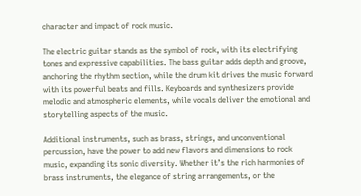character and impact of rock music.

The electric guitar stands as the symbol of rock, with its electrifying tones and expressive capabilities. The bass guitar adds depth and groove, anchoring the rhythm section, while the drum kit drives the music forward with its powerful beats and fills. Keyboards and synthesizers provide melodic and atmospheric elements, while vocals deliver the emotional and storytelling aspects of the music.

Additional instruments, such as brass, strings, and unconventional percussion, have the power to add new flavors and dimensions to rock music, expanding its sonic diversity. Whether it’s the rich harmonies of brass instruments, the elegance of string arrangements, or the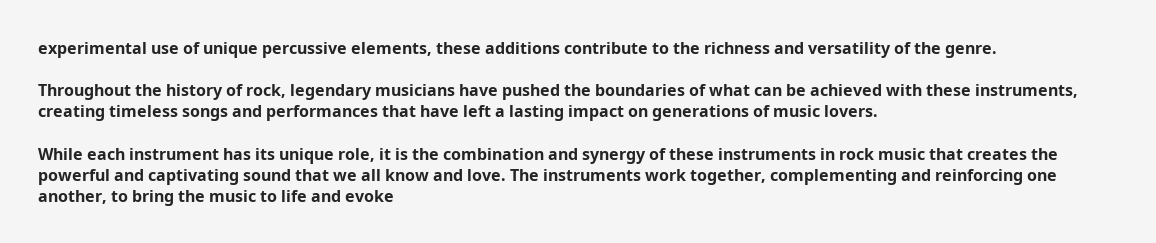experimental use of unique percussive elements, these additions contribute to the richness and versatility of the genre.

Throughout the history of rock, legendary musicians have pushed the boundaries of what can be achieved with these instruments, creating timeless songs and performances that have left a lasting impact on generations of music lovers.

While each instrument has its unique role, it is the combination and synergy of these instruments in rock music that creates the powerful and captivating sound that we all know and love. The instruments work together, complementing and reinforcing one another, to bring the music to life and evoke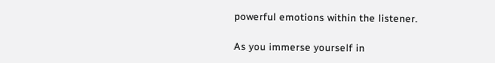powerful emotions within the listener.

As you immerse yourself in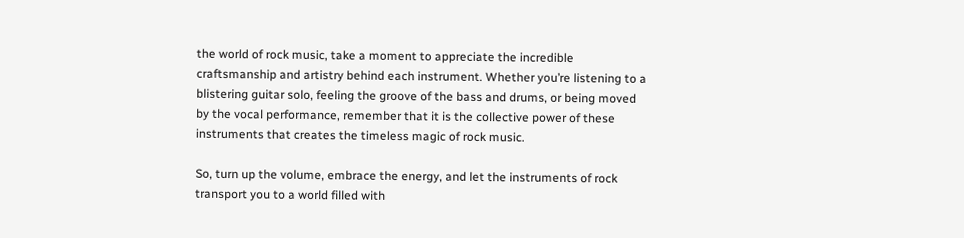the world of rock music, take a moment to appreciate the incredible craftsmanship and artistry behind each instrument. Whether you’re listening to a blistering guitar solo, feeling the groove of the bass and drums, or being moved by the vocal performance, remember that it is the collective power of these instruments that creates the timeless magic of rock music.

So, turn up the volume, embrace the energy, and let the instruments of rock transport you to a world filled with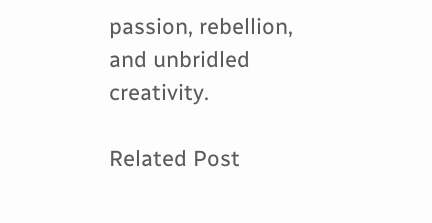passion, rebellion, and unbridled creativity.

Related Post